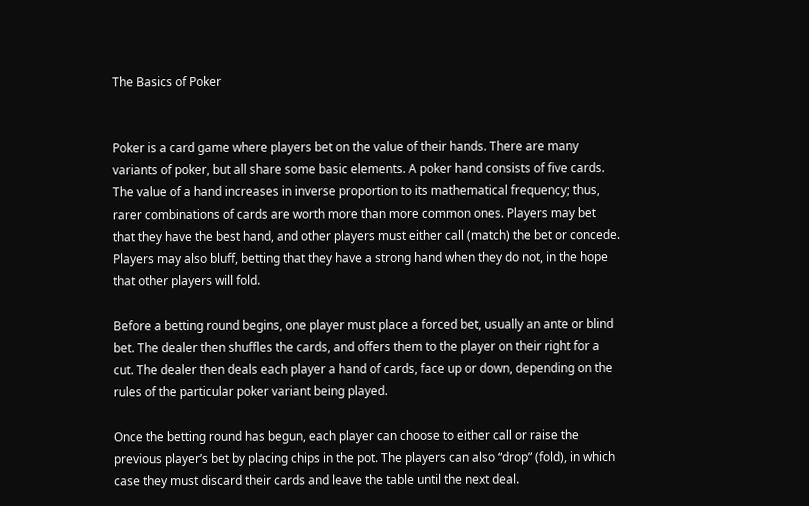The Basics of Poker


Poker is a card game where players bet on the value of their hands. There are many variants of poker, but all share some basic elements. A poker hand consists of five cards. The value of a hand increases in inverse proportion to its mathematical frequency; thus, rarer combinations of cards are worth more than more common ones. Players may bet that they have the best hand, and other players must either call (match) the bet or concede. Players may also bluff, betting that they have a strong hand when they do not, in the hope that other players will fold.

Before a betting round begins, one player must place a forced bet, usually an ante or blind bet. The dealer then shuffles the cards, and offers them to the player on their right for a cut. The dealer then deals each player a hand of cards, face up or down, depending on the rules of the particular poker variant being played.

Once the betting round has begun, each player can choose to either call or raise the previous player’s bet by placing chips in the pot. The players can also “drop” (fold), in which case they must discard their cards and leave the table until the next deal.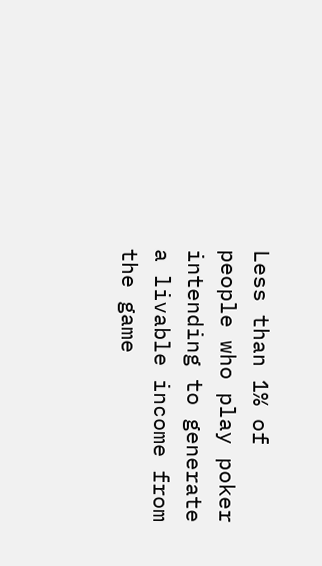Less than 1% of people who play poker intending to generate a livable income from the game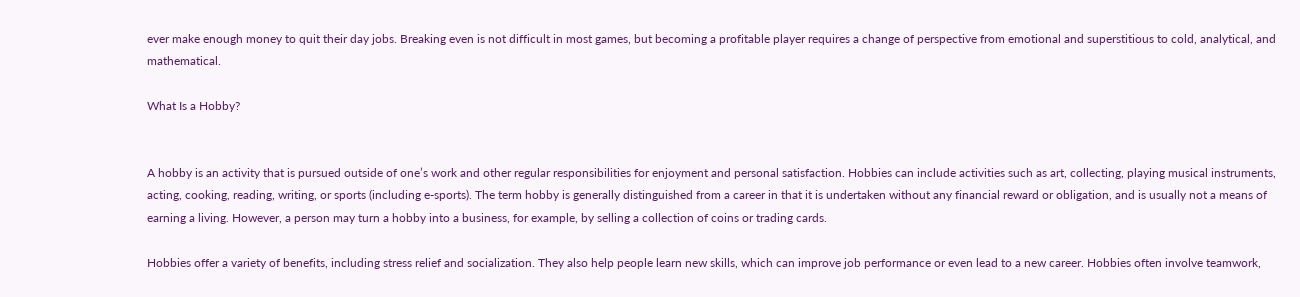ever make enough money to quit their day jobs. Breaking even is not difficult in most games, but becoming a profitable player requires a change of perspective from emotional and superstitious to cold, analytical, and mathematical.

What Is a Hobby?


A hobby is an activity that is pursued outside of one’s work and other regular responsibilities for enjoyment and personal satisfaction. Hobbies can include activities such as art, collecting, playing musical instruments, acting, cooking, reading, writing, or sports (including e-sports). The term hobby is generally distinguished from a career in that it is undertaken without any financial reward or obligation, and is usually not a means of earning a living. However, a person may turn a hobby into a business, for example, by selling a collection of coins or trading cards.

Hobbies offer a variety of benefits, including stress relief and socialization. They also help people learn new skills, which can improve job performance or even lead to a new career. Hobbies often involve teamwork,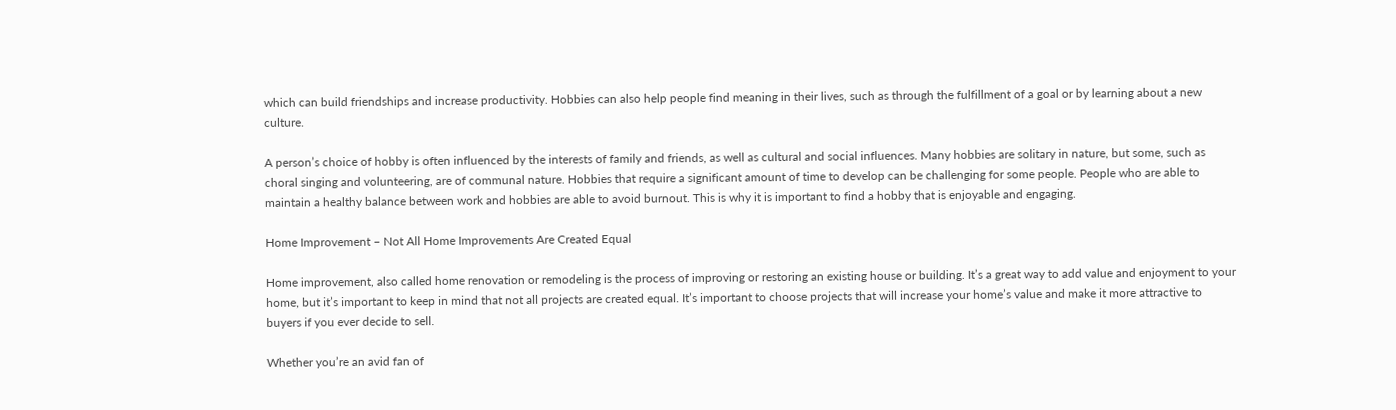which can build friendships and increase productivity. Hobbies can also help people find meaning in their lives, such as through the fulfillment of a goal or by learning about a new culture.

A person’s choice of hobby is often influenced by the interests of family and friends, as well as cultural and social influences. Many hobbies are solitary in nature, but some, such as choral singing and volunteering, are of communal nature. Hobbies that require a significant amount of time to develop can be challenging for some people. People who are able to maintain a healthy balance between work and hobbies are able to avoid burnout. This is why it is important to find a hobby that is enjoyable and engaging.

Home Improvement – Not All Home Improvements Are Created Equal

Home improvement, also called home renovation or remodeling is the process of improving or restoring an existing house or building. It’s a great way to add value and enjoyment to your home, but it’s important to keep in mind that not all projects are created equal. It’s important to choose projects that will increase your home’s value and make it more attractive to buyers if you ever decide to sell.

Whether you’re an avid fan of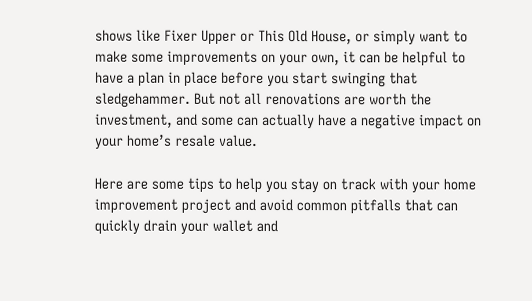shows like Fixer Upper or This Old House, or simply want to make some improvements on your own, it can be helpful to have a plan in place before you start swinging that sledgehammer. But not all renovations are worth the investment, and some can actually have a negative impact on your home’s resale value.

Here are some tips to help you stay on track with your home improvement project and avoid common pitfalls that can quickly drain your wallet and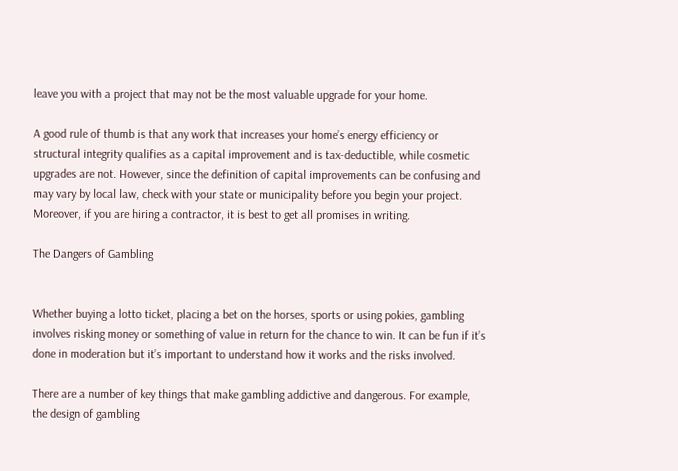leave you with a project that may not be the most valuable upgrade for your home.

A good rule of thumb is that any work that increases your home’s energy efficiency or structural integrity qualifies as a capital improvement and is tax-deductible, while cosmetic upgrades are not. However, since the definition of capital improvements can be confusing and may vary by local law, check with your state or municipality before you begin your project. Moreover, if you are hiring a contractor, it is best to get all promises in writing.

The Dangers of Gambling


Whether buying a lotto ticket, placing a bet on the horses, sports or using pokies, gambling involves risking money or something of value in return for the chance to win. It can be fun if it’s done in moderation but it’s important to understand how it works and the risks involved.

There are a number of key things that make gambling addictive and dangerous. For example, the design of gambling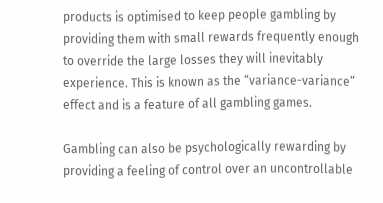products is optimised to keep people gambling by providing them with small rewards frequently enough to override the large losses they will inevitably experience. This is known as the “variance-variance” effect and is a feature of all gambling games.

Gambling can also be psychologically rewarding by providing a feeling of control over an uncontrollable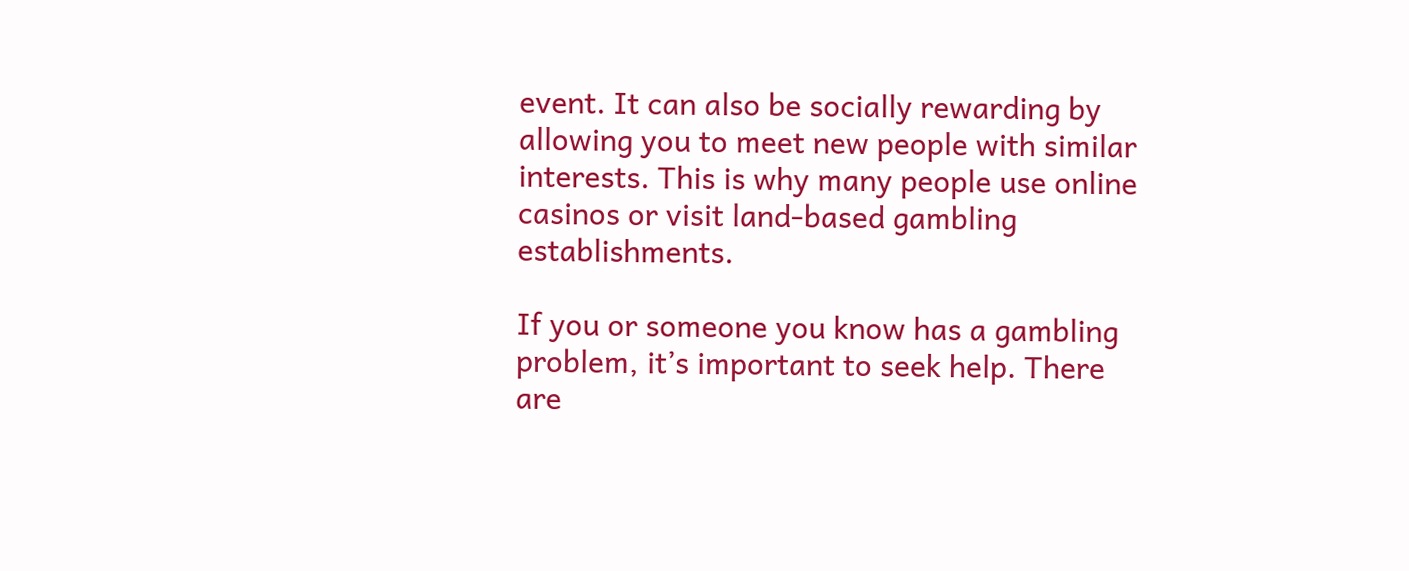event. It can also be socially rewarding by allowing you to meet new people with similar interests. This is why many people use online casinos or visit land-based gambling establishments.

If you or someone you know has a gambling problem, it’s important to seek help. There are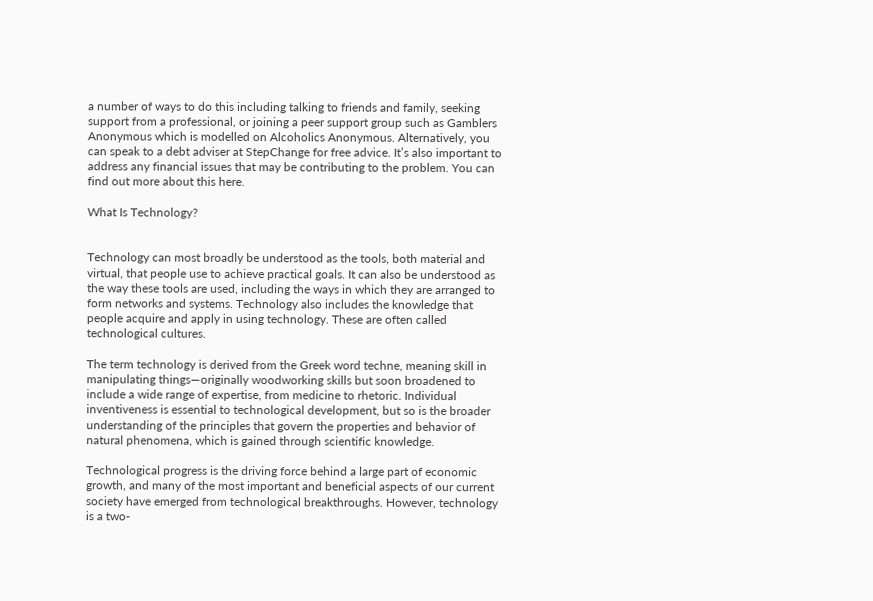a number of ways to do this including talking to friends and family, seeking support from a professional, or joining a peer support group such as Gamblers Anonymous which is modelled on Alcoholics Anonymous. Alternatively, you can speak to a debt adviser at StepChange for free advice. It’s also important to address any financial issues that may be contributing to the problem. You can find out more about this here.

What Is Technology?


Technology can most broadly be understood as the tools, both material and virtual, that people use to achieve practical goals. It can also be understood as the way these tools are used, including the ways in which they are arranged to form networks and systems. Technology also includes the knowledge that people acquire and apply in using technology. These are often called technological cultures.

The term technology is derived from the Greek word techne, meaning skill in manipulating things—originally woodworking skills but soon broadened to include a wide range of expertise, from medicine to rhetoric. Individual inventiveness is essential to technological development, but so is the broader understanding of the principles that govern the properties and behavior of natural phenomena, which is gained through scientific knowledge.

Technological progress is the driving force behind a large part of economic growth, and many of the most important and beneficial aspects of our current society have emerged from technological breakthroughs. However, technology is a two-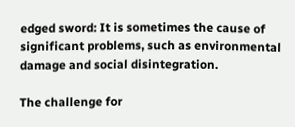edged sword: It is sometimes the cause of significant problems, such as environmental damage and social disintegration.

The challenge for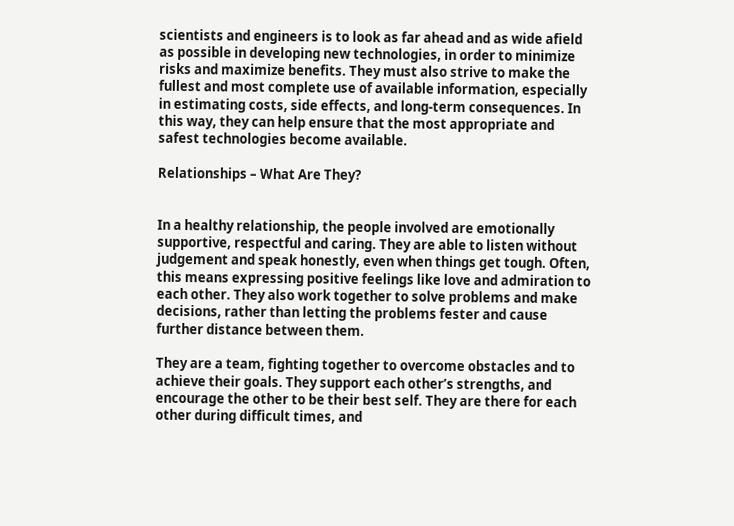scientists and engineers is to look as far ahead and as wide afield as possible in developing new technologies, in order to minimize risks and maximize benefits. They must also strive to make the fullest and most complete use of available information, especially in estimating costs, side effects, and long-term consequences. In this way, they can help ensure that the most appropriate and safest technologies become available.

Relationships – What Are They?


In a healthy relationship, the people involved are emotionally supportive, respectful and caring. They are able to listen without judgement and speak honestly, even when things get tough. Often, this means expressing positive feelings like love and admiration to each other. They also work together to solve problems and make decisions, rather than letting the problems fester and cause further distance between them.

They are a team, fighting together to overcome obstacles and to achieve their goals. They support each other’s strengths, and encourage the other to be their best self. They are there for each other during difficult times, and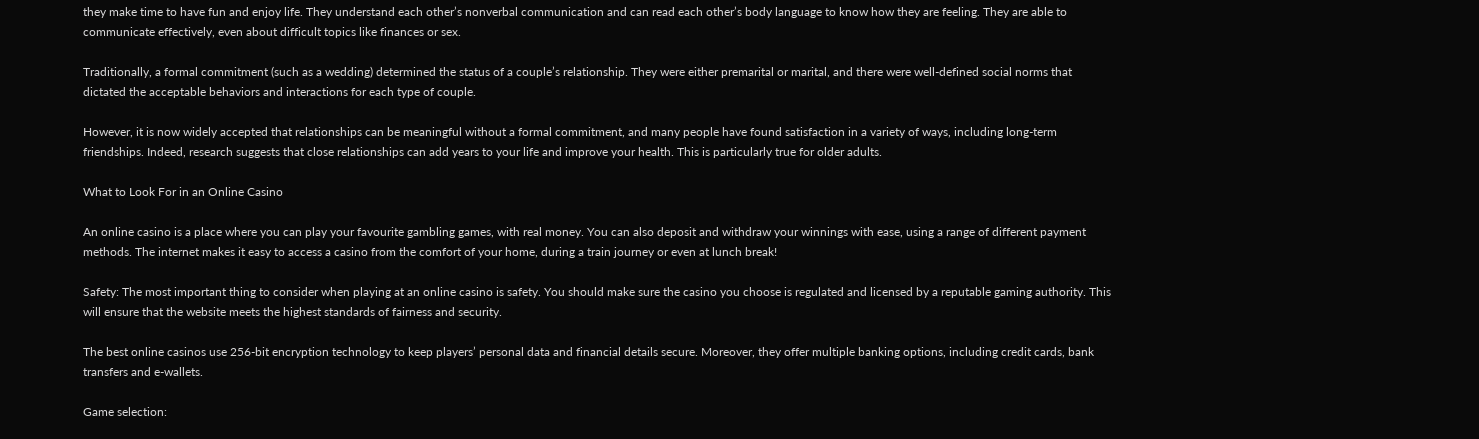they make time to have fun and enjoy life. They understand each other’s nonverbal communication and can read each other’s body language to know how they are feeling. They are able to communicate effectively, even about difficult topics like finances or sex.

Traditionally, a formal commitment (such as a wedding) determined the status of a couple’s relationship. They were either premarital or marital, and there were well-defined social norms that dictated the acceptable behaviors and interactions for each type of couple.

However, it is now widely accepted that relationships can be meaningful without a formal commitment, and many people have found satisfaction in a variety of ways, including long-term friendships. Indeed, research suggests that close relationships can add years to your life and improve your health. This is particularly true for older adults.

What to Look For in an Online Casino

An online casino is a place where you can play your favourite gambling games, with real money. You can also deposit and withdraw your winnings with ease, using a range of different payment methods. The internet makes it easy to access a casino from the comfort of your home, during a train journey or even at lunch break!

Safety: The most important thing to consider when playing at an online casino is safety. You should make sure the casino you choose is regulated and licensed by a reputable gaming authority. This will ensure that the website meets the highest standards of fairness and security.

The best online casinos use 256-bit encryption technology to keep players’ personal data and financial details secure. Moreover, they offer multiple banking options, including credit cards, bank transfers and e-wallets.

Game selection: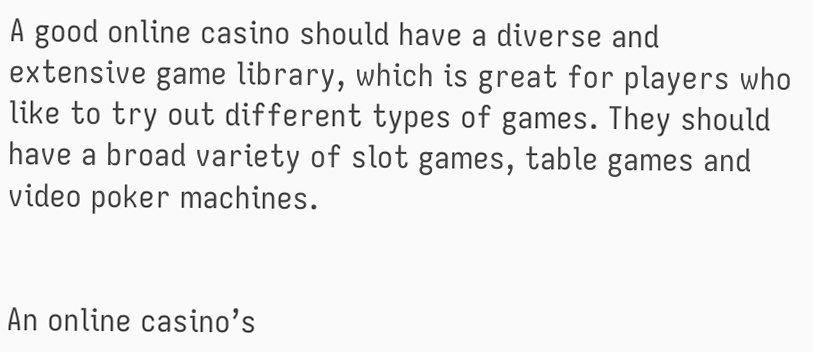A good online casino should have a diverse and extensive game library, which is great for players who like to try out different types of games. They should have a broad variety of slot games, table games and video poker machines.


An online casino’s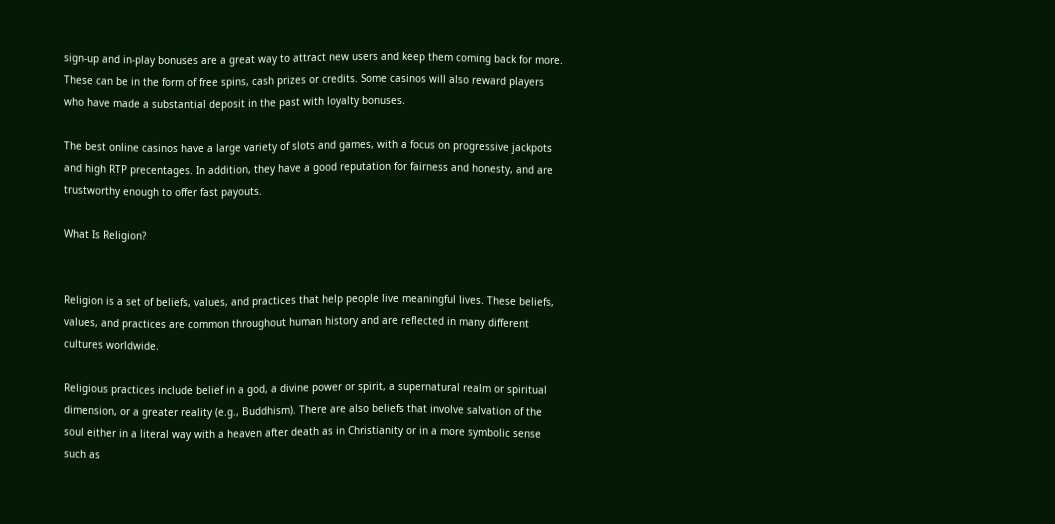sign-up and in-play bonuses are a great way to attract new users and keep them coming back for more. These can be in the form of free spins, cash prizes or credits. Some casinos will also reward players who have made a substantial deposit in the past with loyalty bonuses.

The best online casinos have a large variety of slots and games, with a focus on progressive jackpots and high RTP precentages. In addition, they have a good reputation for fairness and honesty, and are trustworthy enough to offer fast payouts.

What Is Religion?


Religion is a set of beliefs, values, and practices that help people live meaningful lives. These beliefs, values, and practices are common throughout human history and are reflected in many different cultures worldwide.

Religious practices include belief in a god, a divine power or spirit, a supernatural realm or spiritual dimension, or a greater reality (e.g., Buddhism). There are also beliefs that involve salvation of the soul either in a literal way with a heaven after death as in Christianity or in a more symbolic sense such as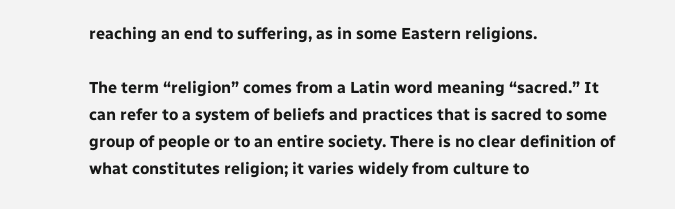reaching an end to suffering, as in some Eastern religions.

The term “religion” comes from a Latin word meaning “sacred.” It can refer to a system of beliefs and practices that is sacred to some group of people or to an entire society. There is no clear definition of what constitutes religion; it varies widely from culture to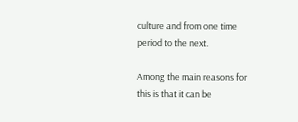culture and from one time period to the next.

Among the main reasons for this is that it can be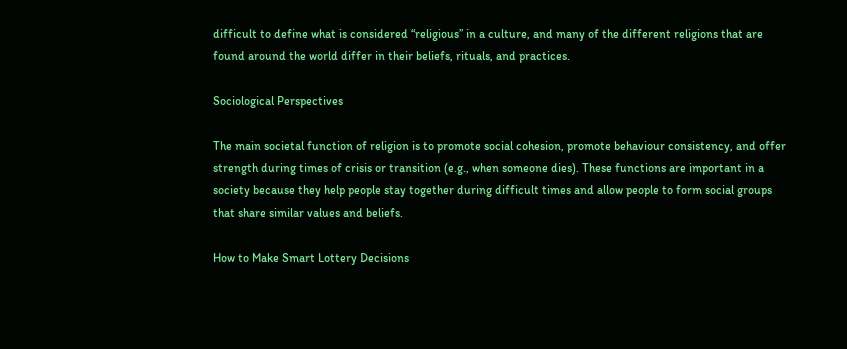difficult to define what is considered “religious” in a culture, and many of the different religions that are found around the world differ in their beliefs, rituals, and practices.

Sociological Perspectives

The main societal function of religion is to promote social cohesion, promote behaviour consistency, and offer strength during times of crisis or transition (e.g., when someone dies). These functions are important in a society because they help people stay together during difficult times and allow people to form social groups that share similar values and beliefs.

How to Make Smart Lottery Decisions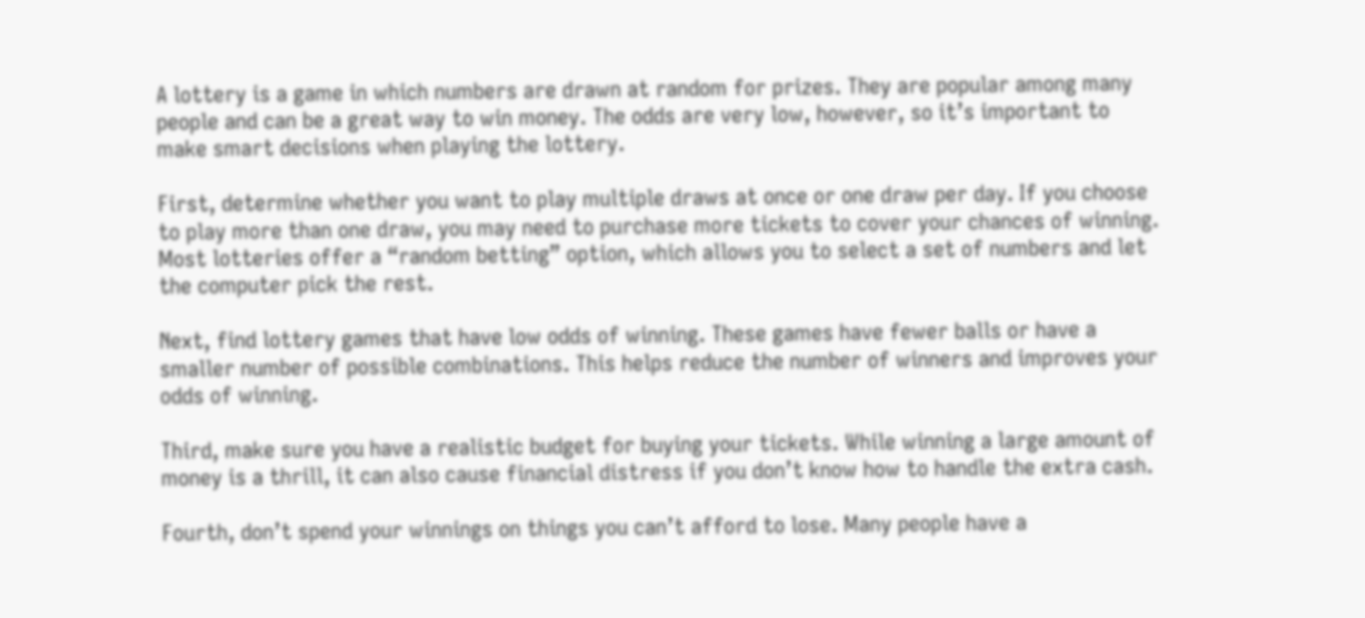A lottery is a game in which numbers are drawn at random for prizes. They are popular among many people and can be a great way to win money. The odds are very low, however, so it’s important to make smart decisions when playing the lottery.

First, determine whether you want to play multiple draws at once or one draw per day. If you choose to play more than one draw, you may need to purchase more tickets to cover your chances of winning. Most lotteries offer a “random betting” option, which allows you to select a set of numbers and let the computer pick the rest.

Next, find lottery games that have low odds of winning. These games have fewer balls or have a smaller number of possible combinations. This helps reduce the number of winners and improves your odds of winning.

Third, make sure you have a realistic budget for buying your tickets. While winning a large amount of money is a thrill, it can also cause financial distress if you don’t know how to handle the extra cash.

Fourth, don’t spend your winnings on things you can’t afford to lose. Many people have a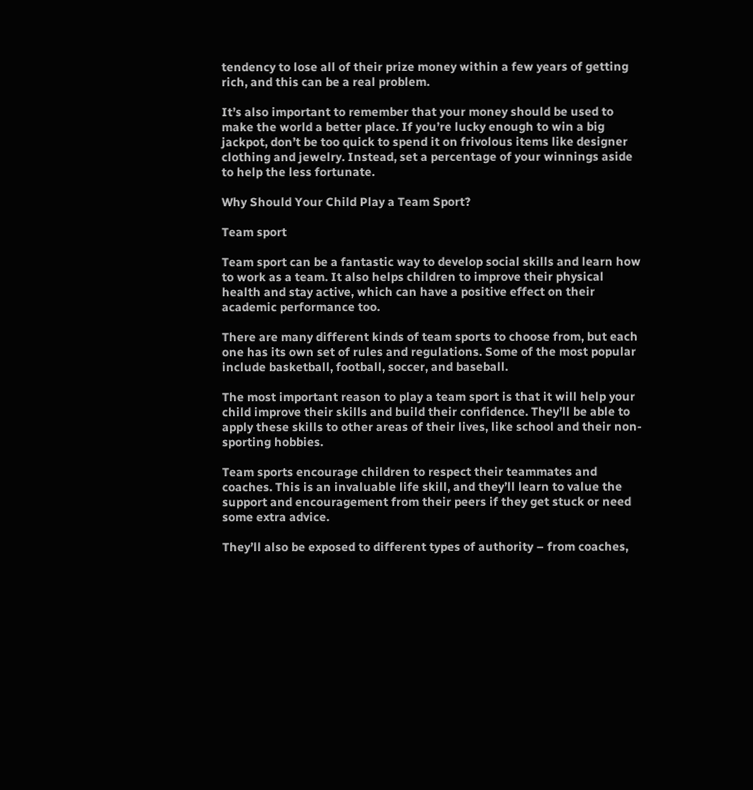tendency to lose all of their prize money within a few years of getting rich, and this can be a real problem.

It’s also important to remember that your money should be used to make the world a better place. If you’re lucky enough to win a big jackpot, don’t be too quick to spend it on frivolous items like designer clothing and jewelry. Instead, set a percentage of your winnings aside to help the less fortunate.

Why Should Your Child Play a Team Sport?

Team sport

Team sport can be a fantastic way to develop social skills and learn how to work as a team. It also helps children to improve their physical health and stay active, which can have a positive effect on their academic performance too.

There are many different kinds of team sports to choose from, but each one has its own set of rules and regulations. Some of the most popular include basketball, football, soccer, and baseball.

The most important reason to play a team sport is that it will help your child improve their skills and build their confidence. They’ll be able to apply these skills to other areas of their lives, like school and their non-sporting hobbies.

Team sports encourage children to respect their teammates and coaches. This is an invaluable life skill, and they’ll learn to value the support and encouragement from their peers if they get stuck or need some extra advice.

They’ll also be exposed to different types of authority – from coaches,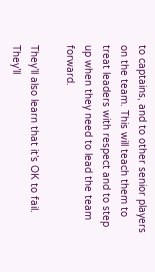to captains, and to other senior players on the team. This will teach them to treat leaders with respect and to step up when they need to lead the team forward.

They’ll also learn that it’s OK to fail. They’ll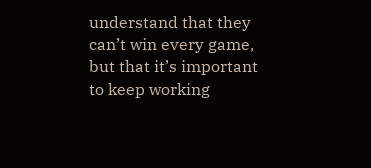understand that they can’t win every game, but that it’s important to keep working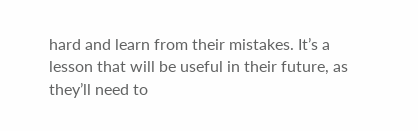hard and learn from their mistakes. It’s a lesson that will be useful in their future, as they’ll need to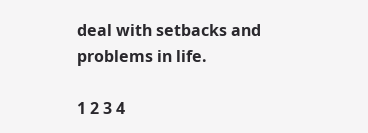deal with setbacks and problems in life.

1 2 3 4